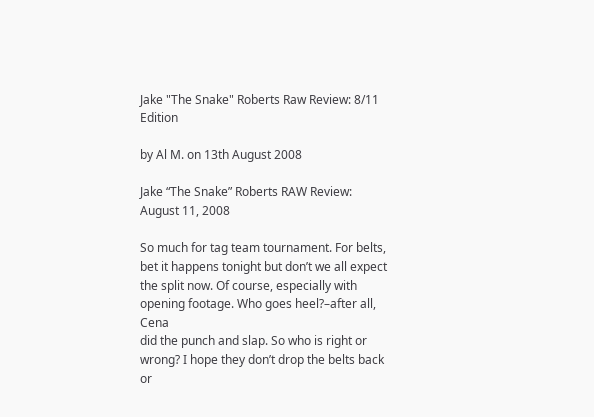Jake "The Snake" Roberts Raw Review: 8/11 Edition

by Al M. on 13th August 2008

Jake “The Snake” Roberts RAW Review: August 11, 2008

So much for tag team tournament. For belts, bet it happens tonight but don’t we all expect
the split now. Of course, especially with opening footage. Who goes heel?–after all, Cena
did the punch and slap. So who is right or wrong? I hope they don’t drop the belts back or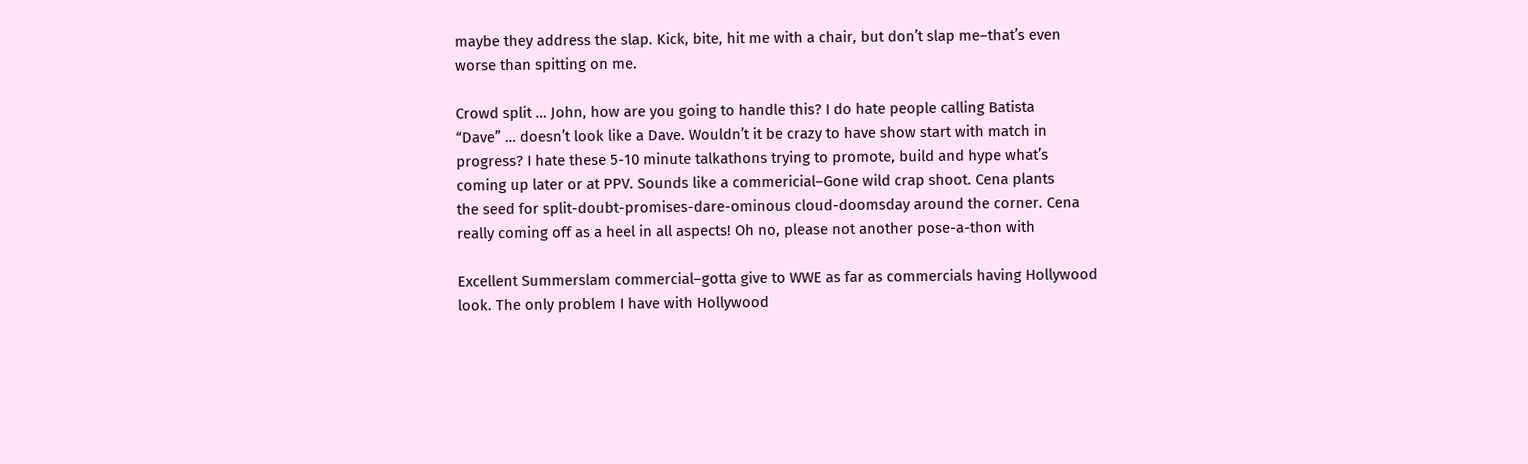maybe they address the slap. Kick, bite, hit me with a chair, but don’t slap me–that’s even
worse than spitting on me.

Crowd split … John, how are you going to handle this? I do hate people calling Batista
“Dave” … doesn’t look like a Dave. Wouldn’t it be crazy to have show start with match in
progress? I hate these 5-10 minute talkathons trying to promote, build and hype what’s
coming up later or at PPV. Sounds like a commericial–Gone wild crap shoot. Cena plants
the seed for split-doubt-promises-dare-ominous cloud-doomsday around the corner. Cena
really coming off as a heel in all aspects! Oh no, please not another pose-a-thon with

Excellent Summerslam commercial–gotta give to WWE as far as commercials having Hollywood
look. The only problem I have with Hollywood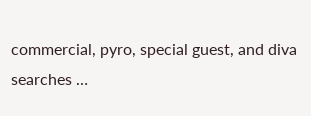commercial, pyro, special guest, and diva
searches …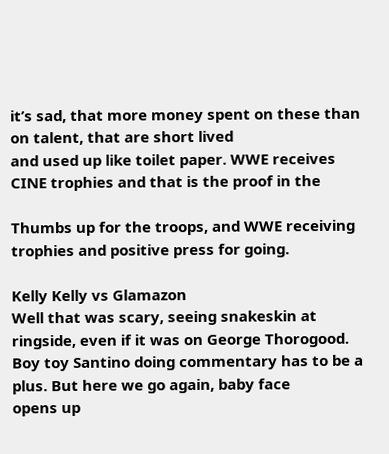it’s sad, that more money spent on these than on talent, that are short lived
and used up like toilet paper. WWE receives CINE trophies and that is the proof in the

Thumbs up for the troops, and WWE receiving trophies and positive press for going.

Kelly Kelly vs Glamazon
Well that was scary, seeing snakeskin at ringside, even if it was on George Thorogood.
Boy toy Santino doing commentary has to be a plus. But here we go again, baby face
opens up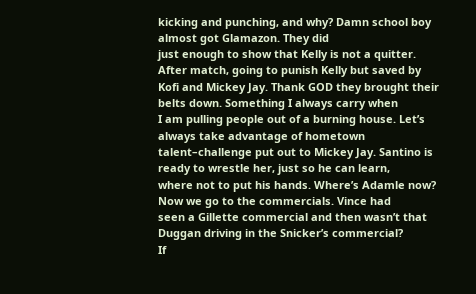kicking and punching, and why? Damn school boy almost got Glamazon. They did
just enough to show that Kelly is not a quitter. After match, going to punish Kelly but saved by
Kofi and Mickey Jay. Thank GOD they brought their belts down. Something I always carry when
I am pulling people out of a burning house. Let’s always take advantage of hometown
talent–challenge put out to Mickey Jay. Santino is ready to wrestle her, just so he can learn,
where not to put his hands. Where’s Adamle now? Now we go to the commercials. Vince had
seen a Gillette commercial and then wasn’t that Duggan driving in the Snicker’s commercial?
If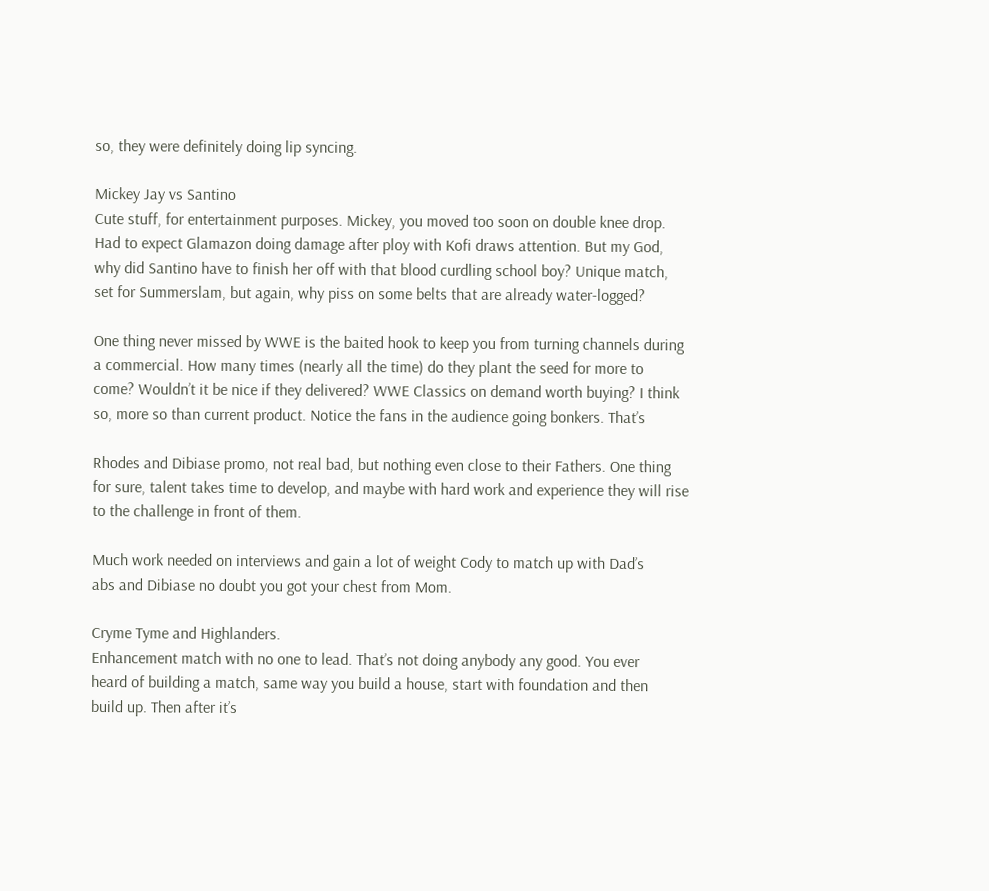so, they were definitely doing lip syncing.

Mickey Jay vs Santino
Cute stuff, for entertainment purposes. Mickey, you moved too soon on double knee drop.
Had to expect Glamazon doing damage after ploy with Kofi draws attention. But my God,
why did Santino have to finish her off with that blood curdling school boy? Unique match,
set for Summerslam, but again, why piss on some belts that are already water-logged?

One thing never missed by WWE is the baited hook to keep you from turning channels during
a commercial. How many times (nearly all the time) do they plant the seed for more to
come? Wouldn’t it be nice if they delivered? WWE Classics on demand worth buying? I think
so, more so than current product. Notice the fans in the audience going bonkers. That’s

Rhodes and Dibiase promo, not real bad, but nothing even close to their Fathers. One thing
for sure, talent takes time to develop, and maybe with hard work and experience they will rise
to the challenge in front of them.

Much work needed on interviews and gain a lot of weight Cody to match up with Dad’s
abs and Dibiase no doubt you got your chest from Mom.

Cryme Tyme and Highlanders.
Enhancement match with no one to lead. That’s not doing anybody any good. You ever
heard of building a match, same way you build a house, start with foundation and then
build up. Then after it’s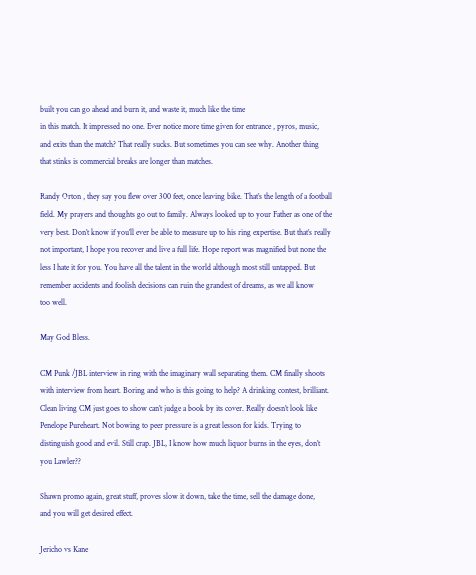built you can go ahead and burn it, and waste it, much like the time
in this match. It impressed no one. Ever notice more time given for entrance , pyros, music,
and exits than the match? That really sucks. But sometimes you can see why. Another thing
that stinks is commercial breaks are longer than matches.

Randy Orton , they say you flew over 300 feet, once leaving bike. That’s the length of a football
field. My prayers and thoughts go out to family. Always looked up to your Father as one of the
very best. Don’t know if you’ll ever be able to measure up to his ring expertise. But that’s really
not important, I hope you recover and live a full life. Hope report was magnified but none the
less I hate it for you. You have all the talent in the world although most still untapped. But
remember accidents and foolish decisions can ruin the grandest of dreams, as we all know
too well.

May God Bless.

CM Punk /JBL interview in ring with the imaginary wall separating them. CM finally shoots
with interview from heart. Boring and who is this going to help? A drinking contest, brilliant.
Clean living CM just goes to show can’t judge a book by its cover. Really doesn’t look like
Penelope Pureheart. Not bowing to peer pressure is a great lesson for kids. Trying to
distinguish good and evil. Still crap. JBL, I know how much liquor burns in the eyes, don’t
you Lawler??

Shawn promo again, great stuff, proves slow it down, take the time, sell the damage done,
and you will get desired effect.

Jericho vs Kane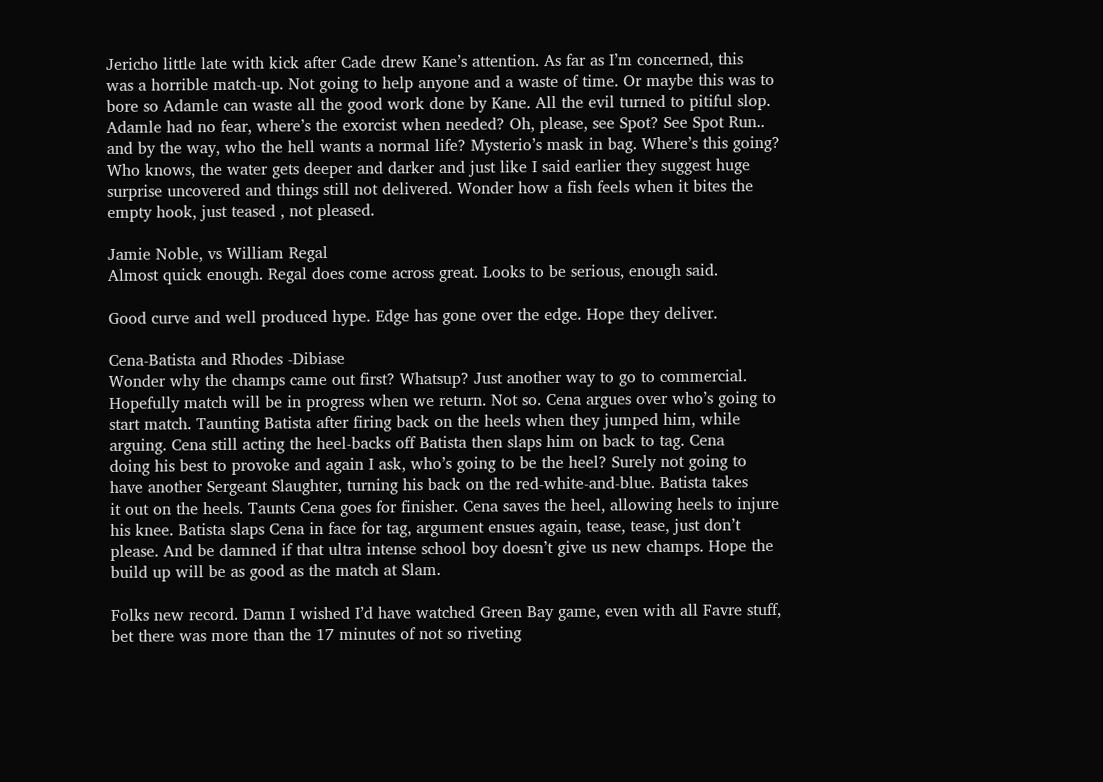Jericho little late with kick after Cade drew Kane’s attention. As far as I’m concerned, this
was a horrible match-up. Not going to help anyone and a waste of time. Or maybe this was to
bore so Adamle can waste all the good work done by Kane. All the evil turned to pitiful slop.
Adamle had no fear, where’s the exorcist when needed? Oh, please, see Spot? See Spot Run..
and by the way, who the hell wants a normal life? Mysterio’s mask in bag. Where’s this going?
Who knows, the water gets deeper and darker and just like I said earlier they suggest huge
surprise uncovered and things still not delivered. Wonder how a fish feels when it bites the
empty hook, just teased , not pleased.

Jamie Noble, vs William Regal
Almost quick enough. Regal does come across great. Looks to be serious, enough said.

Good curve and well produced hype. Edge has gone over the edge. Hope they deliver.

Cena-Batista and Rhodes -Dibiase
Wonder why the champs came out first? Whatsup? Just another way to go to commercial.
Hopefully match will be in progress when we return. Not so. Cena argues over who’s going to
start match. Taunting Batista after firing back on the heels when they jumped him, while
arguing. Cena still acting the heel-backs off Batista then slaps him on back to tag. Cena
doing his best to provoke and again I ask, who’s going to be the heel? Surely not going to
have another Sergeant Slaughter, turning his back on the red-white-and-blue. Batista takes
it out on the heels. Taunts Cena goes for finisher. Cena saves the heel, allowing heels to injure
his knee. Batista slaps Cena in face for tag, argument ensues again, tease, tease, just don’t
please. And be damned if that ultra intense school boy doesn’t give us new champs. Hope the
build up will be as good as the match at Slam.

Folks new record. Damn I wished I’d have watched Green Bay game, even with all Favre stuff,
bet there was more than the 17 minutes of not so riveting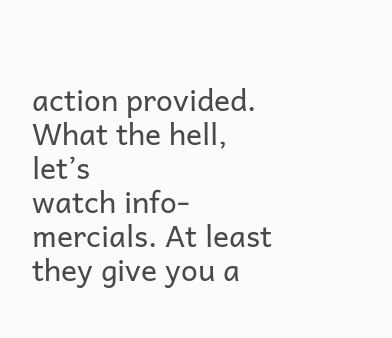action provided. What the hell, let’s
watch info-mercials. At least they give you a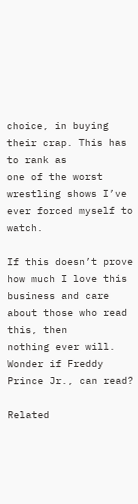choice, in buying their crap. This has to rank as
one of the worst wrestling shows I’ve ever forced myself to watch.

If this doesn’t prove how much I love this business and care about those who read this, then
nothing ever will. Wonder if Freddy Prince Jr., can read?

Related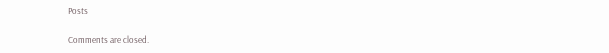Posts

Comments are closed.